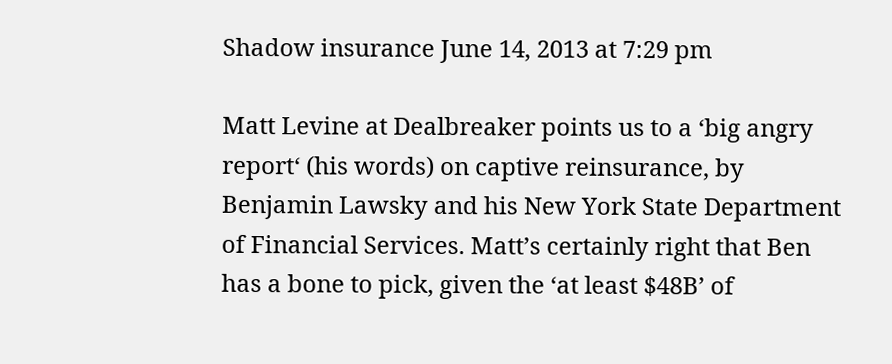Shadow insurance June 14, 2013 at 7:29 pm

Matt Levine at Dealbreaker points us to a ‘big angry report‘ (his words) on captive reinsurance, by Benjamin Lawsky and his New York State Department of Financial Services. Matt’s certainly right that Ben has a bone to pick, given the ‘at least $48B’ of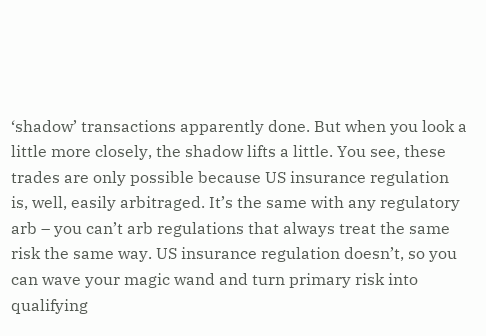‘shadow’ transactions apparently done. But when you look a little more closely, the shadow lifts a little. You see, these trades are only possible because US insurance regulation is, well, easily arbitraged. It’s the same with any regulatory arb – you can’t arb regulations that always treat the same risk the same way. US insurance regulation doesn’t, so you can wave your magic wand and turn primary risk into qualifying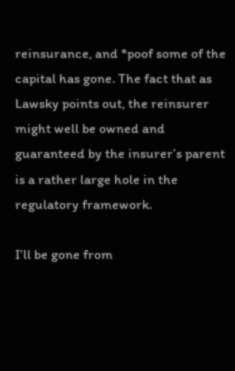reinsurance, and *poof some of the capital has gone. The fact that as Lawsky points out, the reinsurer might well be owned and guaranteed by the insurer’s parent is a rather large hole in the regulatory framework.

I’ll be gone from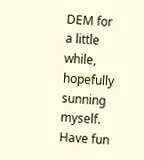DEM for a little while, hopefully sunning myself. Have fun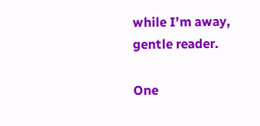while I’m away, gentle reader.

One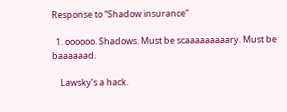Response to “Shadow insurance”

  1. oooooo. Shadows. Must be scaaaaaaaaary. Must be baaaaaad.

    Lawsky’s a hack.